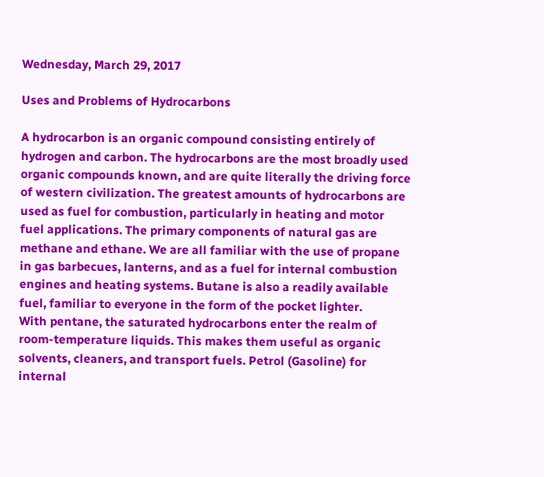Wednesday, March 29, 2017

Uses and Problems of Hydrocarbons

A hydrocarbon is an organic compound consisting entirely of hydrogen and carbon. The hydrocarbons are the most broadly used organic compounds known, and are quite literally the driving force of western civilization. The greatest amounts of hydrocarbons are used as fuel for combustion, particularly in heating and motor fuel applications. The primary components of natural gas are methane and ethane. We are all familiar with the use of propane in gas barbecues, lanterns, and as a fuel for internal combustion engines and heating systems. Butane is also a readily available fuel, familiar to everyone in the form of the pocket lighter.
With pentane, the saturated hydrocarbons enter the realm of room-temperature liquids. This makes them useful as organic solvents, cleaners, and transport fuels. Petrol (Gasoline) for internal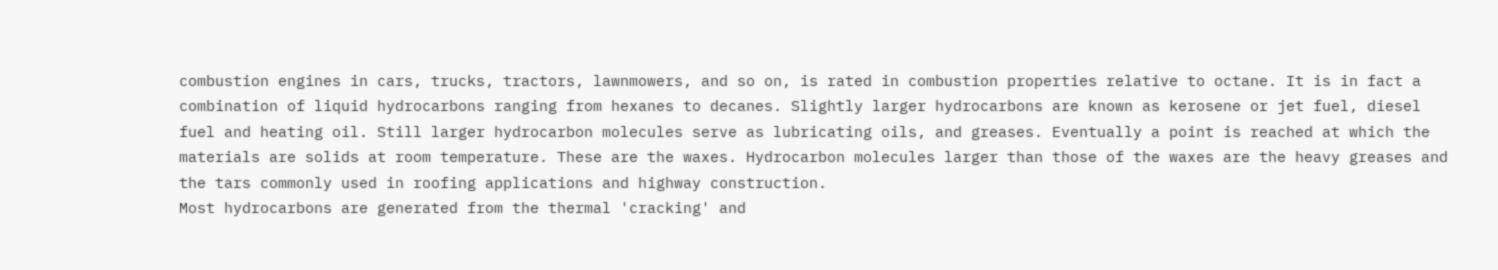combustion engines in cars, trucks, tractors, lawnmowers, and so on, is rated in combustion properties relative to octane. It is in fact a combination of liquid hydrocarbons ranging from hexanes to decanes. Slightly larger hydrocarbons are known as kerosene or jet fuel, diesel fuel and heating oil. Still larger hydrocarbon molecules serve as lubricating oils, and greases. Eventually a point is reached at which the materials are solids at room temperature. These are the waxes. Hydrocarbon molecules larger than those of the waxes are the heavy greases and the tars commonly used in roofing applications and highway construction.
Most hydrocarbons are generated from the thermal 'cracking' and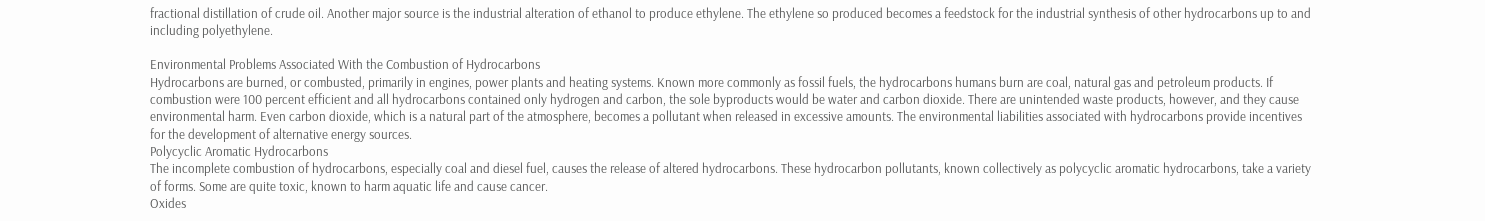fractional distillation of crude oil. Another major source is the industrial alteration of ethanol to produce ethylene. The ethylene so produced becomes a feedstock for the industrial synthesis of other hydrocarbons up to and including polyethylene.

Environmental Problems Associated With the Combustion of Hydrocarbons
Hydrocarbons are burned, or combusted, primarily in engines, power plants and heating systems. Known more commonly as fossil fuels, the hydrocarbons humans burn are coal, natural gas and petroleum products. If combustion were 100 percent efficient and all hydrocarbons contained only hydrogen and carbon, the sole byproducts would be water and carbon dioxide. There are unintended waste products, however, and they cause environmental harm. Even carbon dioxide, which is a natural part of the atmosphere, becomes a pollutant when released in excessive amounts. The environmental liabilities associated with hydrocarbons provide incentives for the development of alternative energy sources.
Polycyclic Aromatic Hydrocarbons
The incomplete combustion of hydrocarbons, especially coal and diesel fuel, causes the release of altered hydrocarbons. These hydrocarbon pollutants, known collectively as polycyclic aromatic hydrocarbons, take a variety of forms. Some are quite toxic, known to harm aquatic life and cause cancer.
Oxides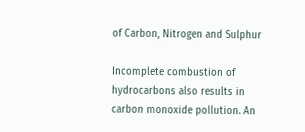of Carbon, Nitrogen and Sulphur

Incomplete combustion of hydrocarbons also results in carbon monoxide pollution. An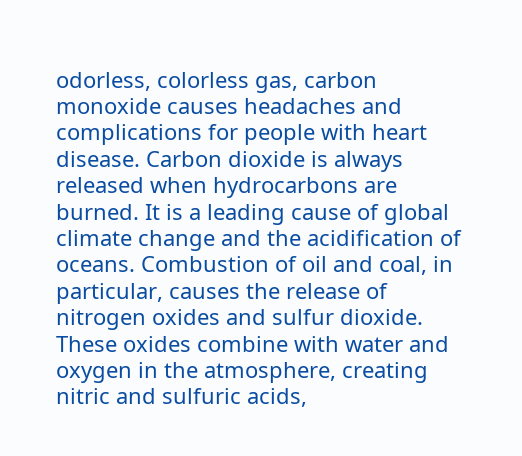odorless, colorless gas, carbon monoxide causes headaches and complications for people with heart disease. Carbon dioxide is always released when hydrocarbons are burned. It is a leading cause of global climate change and the acidification of oceans. Combustion of oil and coal, in particular, causes the release of nitrogen oxides and sulfur dioxide. These oxides combine with water and oxygen in the atmosphere, creating nitric and sulfuric acids,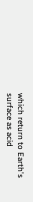which return to Earth's surface as acid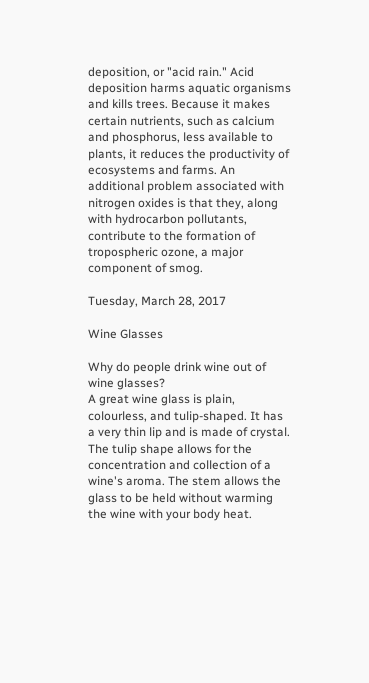deposition, or "acid rain." Acid deposition harms aquatic organisms and kills trees. Because it makes certain nutrients, such as calcium and phosphorus, less available to plants, it reduces the productivity of ecosystems and farms. An additional problem associated with nitrogen oxides is that they, along with hydrocarbon pollutants, contribute to the formation of tropospheric ozone, a major component of smog.

Tuesday, March 28, 2017

Wine Glasses

Why do people drink wine out of wine glasses?
A great wine glass is plain, colourless, and tulip-shaped. It has a very thin lip and is made of crystal. The tulip shape allows for the concentration and collection of a wine's aroma. The stem allows the glass to be held without warming the wine with your body heat.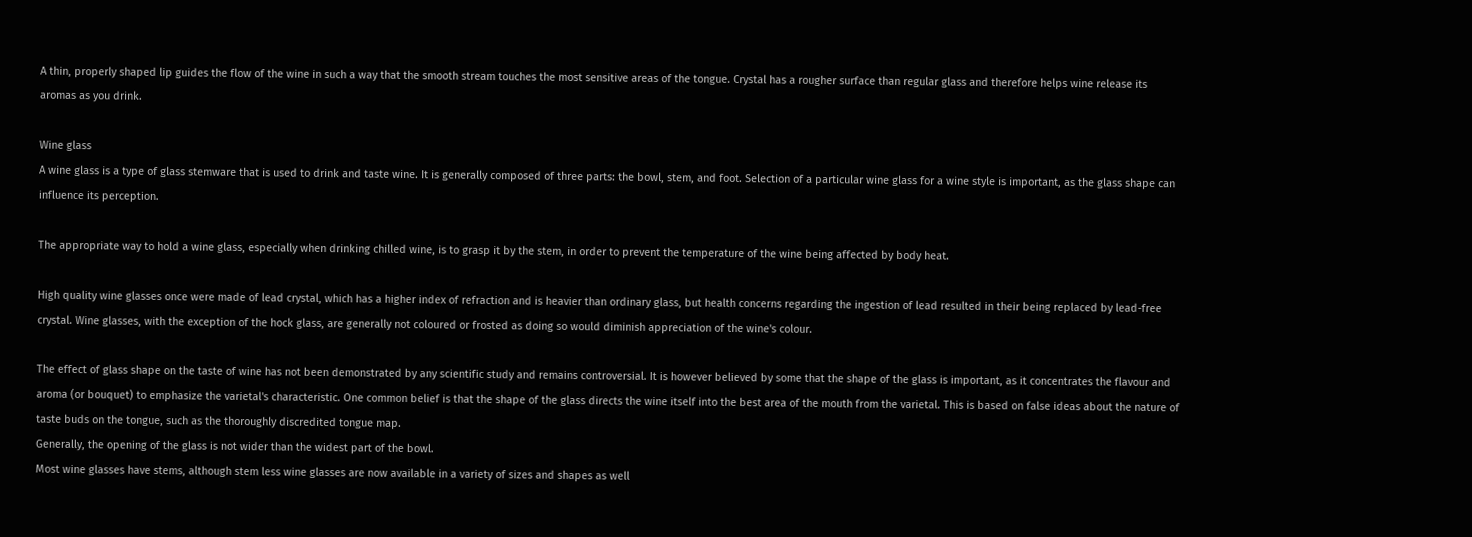A thin, properly shaped lip guides the flow of the wine in such a way that the smooth stream touches the most sensitive areas of the tongue. Crystal has a rougher surface than regular glass and therefore helps wine release its aromas as you drink.

Wine glass
A wine glass is a type of glass stemware that is used to drink and taste wine. It is generally composed of three parts: the bowl, stem, and foot. Selection of a particular wine glass for a wine style is important, as the glass shape can influence its perception.

The appropriate way to hold a wine glass, especially when drinking chilled wine, is to grasp it by the stem, in order to prevent the temperature of the wine being affected by body heat.

High quality wine glasses once were made of lead crystal, which has a higher index of refraction and is heavier than ordinary glass, but health concerns regarding the ingestion of lead resulted in their being replaced by lead-free crystal. Wine glasses, with the exception of the hock glass, are generally not coloured or frosted as doing so would diminish appreciation of the wine's colour.

The effect of glass shape on the taste of wine has not been demonstrated by any scientific study and remains controversial. It is however believed by some that the shape of the glass is important, as it concentrates the flavour and aroma (or bouquet) to emphasize the varietal's characteristic. One common belief is that the shape of the glass directs the wine itself into the best area of the mouth from the varietal. This is based on false ideas about the nature of taste buds on the tongue, such as the thoroughly discredited tongue map.
Generally, the opening of the glass is not wider than the widest part of the bowl.
Most wine glasses have stems, although stem less wine glasses are now available in a variety of sizes and shapes as well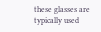these glasses are typically used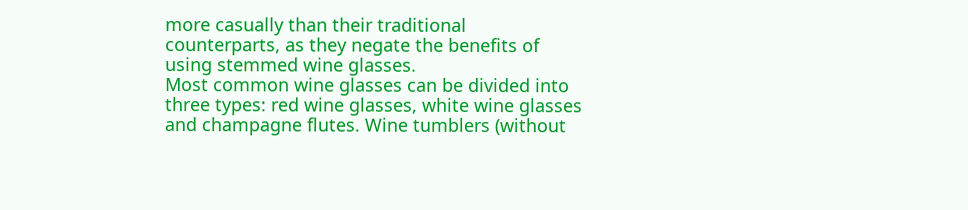more casually than their traditional counterparts, as they negate the benefits of using stemmed wine glasses.
Most common wine glasses can be divided into three types: red wine glasses, white wine glasses and champagne flutes. Wine tumblers (without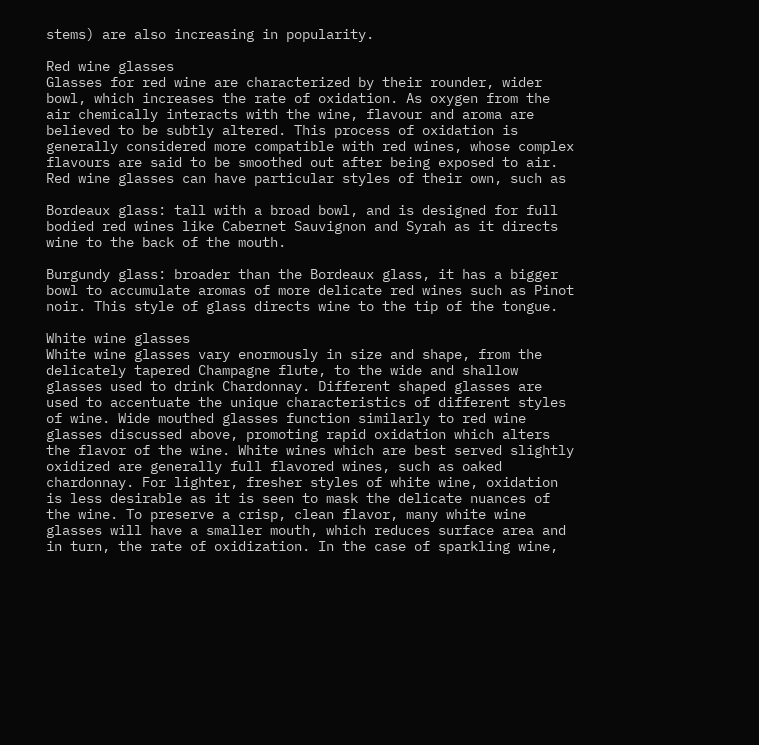stems) are also increasing in popularity.

Red wine glasses
Glasses for red wine are characterized by their rounder, wider bowl, which increases the rate of oxidation. As oxygen from the air chemically interacts with the wine, flavour and aroma are believed to be subtly altered. This process of oxidation is generally considered more compatible with red wines, whose complex flavours are said to be smoothed out after being exposed to air. Red wine glasses can have particular styles of their own, such as

Bordeaux glass: tall with a broad bowl, and is designed for full bodied red wines like Cabernet Sauvignon and Syrah as it directs wine to the back of the mouth.

Burgundy glass: broader than the Bordeaux glass, it has a bigger bowl to accumulate aromas of more delicate red wines such as Pinot noir. This style of glass directs wine to the tip of the tongue.

White wine glasses
White wine glasses vary enormously in size and shape, from the delicately tapered Champagne flute, to the wide and shallow glasses used to drink Chardonnay. Different shaped glasses are used to accentuate the unique characteristics of different styles of wine. Wide mouthed glasses function similarly to red wine glasses discussed above, promoting rapid oxidation which alters the flavor of the wine. White wines which are best served slightly oxidized are generally full flavored wines, such as oaked chardonnay. For lighter, fresher styles of white wine, oxidation is less desirable as it is seen to mask the delicate nuances of the wine. To preserve a crisp, clean flavor, many white wine glasses will have a smaller mouth, which reduces surface area and in turn, the rate of oxidization. In the case of sparkling wine,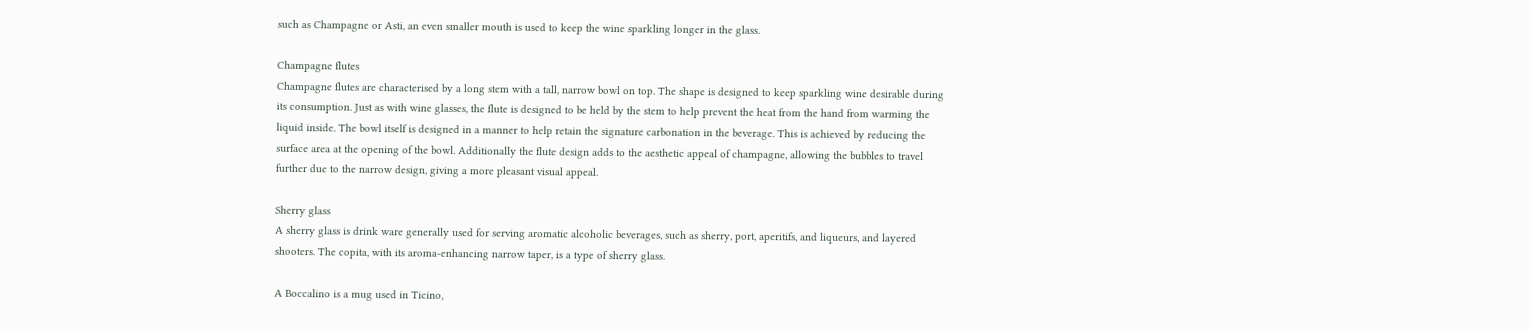such as Champagne or Asti, an even smaller mouth is used to keep the wine sparkling longer in the glass.

Champagne flutes
Champagne flutes are characterised by a long stem with a tall, narrow bowl on top. The shape is designed to keep sparkling wine desirable during its consumption. Just as with wine glasses, the flute is designed to be held by the stem to help prevent the heat from the hand from warming the liquid inside. The bowl itself is designed in a manner to help retain the signature carbonation in the beverage. This is achieved by reducing the surface area at the opening of the bowl. Additionally the flute design adds to the aesthetic appeal of champagne, allowing the bubbles to travel further due to the narrow design, giving a more pleasant visual appeal.

Sherry glass
A sherry glass is drink ware generally used for serving aromatic alcoholic beverages, such as sherry, port, aperitifs, and liqueurs, and layered shooters. The copita, with its aroma-enhancing narrow taper, is a type of sherry glass.

A Boccalino is a mug used in Ticino,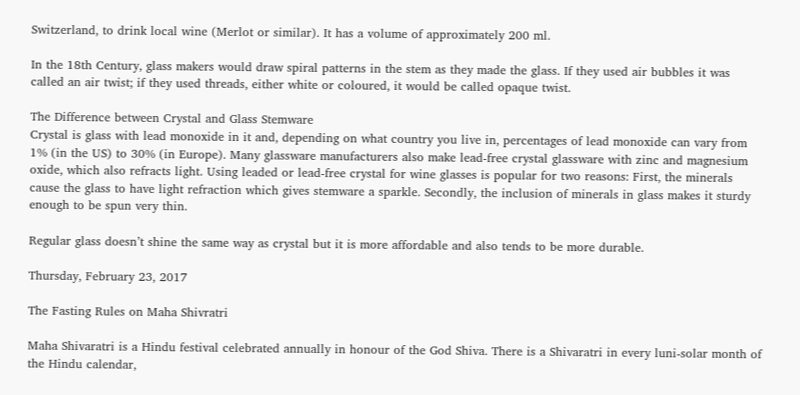Switzerland, to drink local wine (Merlot or similar). It has a volume of approximately 200 ml.

In the 18th Century, glass makers would draw spiral patterns in the stem as they made the glass. If they used air bubbles it was called an air twist; if they used threads, either white or coloured, it would be called opaque twist.

The Difference between Crystal and Glass Stemware
Crystal is glass with lead monoxide in it and, depending on what country you live in, percentages of lead monoxide can vary from 1% (in the US) to 30% (in Europe). Many glassware manufacturers also make lead-free crystal glassware with zinc and magnesium oxide, which also refracts light. Using leaded or lead-free crystal for wine glasses is popular for two reasons: First, the minerals cause the glass to have light refraction which gives stemware a sparkle. Secondly, the inclusion of minerals in glass makes it sturdy enough to be spun very thin.

Regular glass doesn’t shine the same way as crystal but it is more affordable and also tends to be more durable.

Thursday, February 23, 2017

The Fasting Rules on Maha Shivratri

Maha Shivaratri is a Hindu festival celebrated annually in honour of the God Shiva. There is a Shivaratri in every luni-solar month of the Hindu calendar,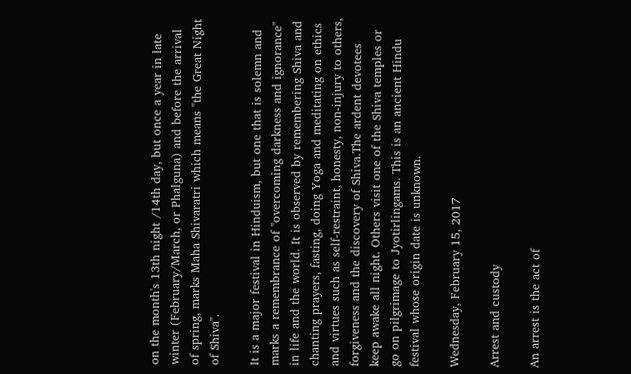on the month's 13th night /14th day, but once a year in late winter (February/March, or Phalguna) and before the arrival of spring, marks Maha Shivaratri which means "the Great Night of Shiva".

It is a major festival in Hinduism, but one that is solemn and marks a remembrance of "overcoming darkness and ignorance" in life and the world. It is observed by remembering Shiva and chanting prayers, fasting, doing Yoga and meditating on ethics and virtues such as self-restraint, honesty, non-injury to others, forgiveness and the discovery of Shiva.The ardent devotees keep awake all night. Others visit one of the Shiva temples or go on pilgrimage to Jyotirlingams. This is an ancient Hindu festival whose origin date is unknown.

Wednesday, February 15, 2017

Arrest and custody

An arrest is the act of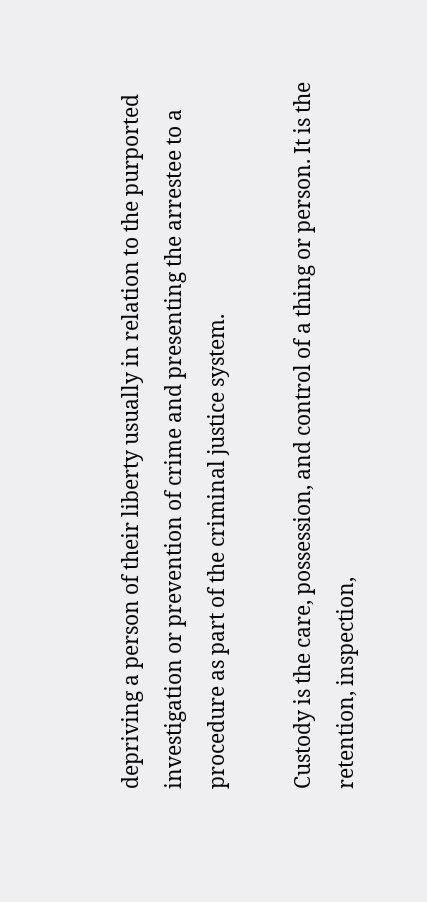depriving a person of their liberty usually in relation to the purported investigation or prevention of crime and presenting the arrestee to a procedure as part of the criminal justice system.

Custody is the care, possession, and control of a thing or person. It is the retention, inspection,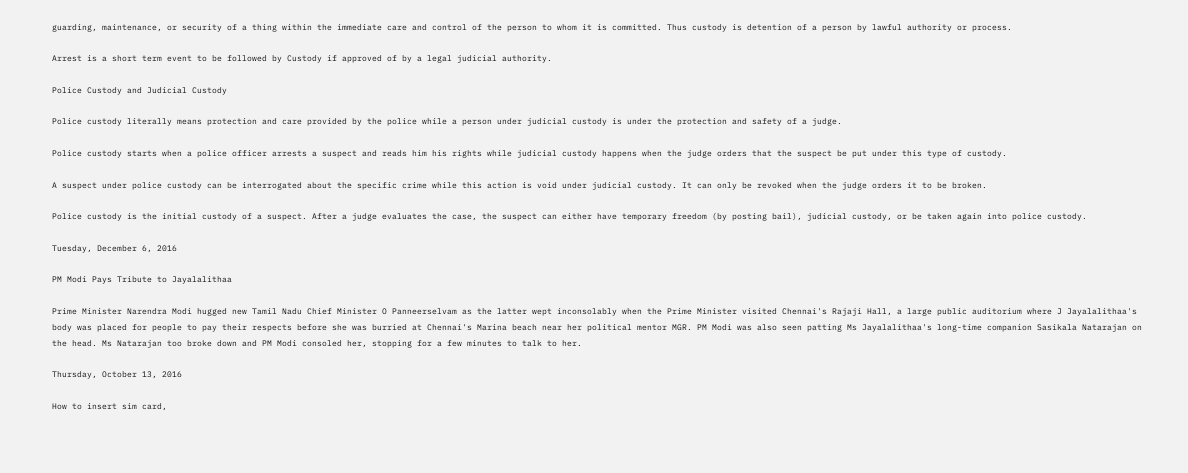guarding, maintenance, or security of a thing within the immediate care and control of the person to whom it is committed. Thus custody is detention of a person by lawful authority or process.

Arrest is a short term event to be followed by Custody if approved of by a legal judicial authority.

Police Custody and Judicial Custody

Police custody literally means protection and care provided by the police while a person under judicial custody is under the protection and safety of a judge.

Police custody starts when a police officer arrests a suspect and reads him his rights while judicial custody happens when the judge orders that the suspect be put under this type of custody.

A suspect under police custody can be interrogated about the specific crime while this action is void under judicial custody. It can only be revoked when the judge orders it to be broken.

Police custody is the initial custody of a suspect. After a judge evaluates the case, the suspect can either have temporary freedom (by posting bail), judicial custody, or be taken again into police custody.

Tuesday, December 6, 2016

PM Modi Pays Tribute to Jayalalithaa

Prime Minister Narendra Modi hugged new Tamil Nadu Chief Minister O Panneerselvam as the latter wept inconsolably when the Prime Minister visited Chennai's Rajaji Hall, a large public auditorium where J Jayalalithaa's body was placed for people to pay their respects before she was burried at Chennai's Marina beach near her political mentor MGR. PM Modi was also seen patting Ms Jayalalithaa's long-time companion Sasikala Natarajan on the head. Ms Natarajan too broke down and PM Modi consoled her, stopping for a few minutes to talk to her.

Thursday, October 13, 2016

How to insert sim card,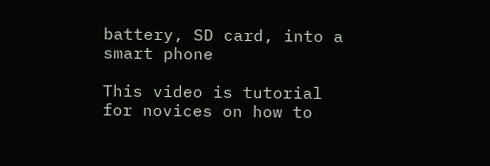battery, SD card, into a smart phone

This video is tutorial for novices on how to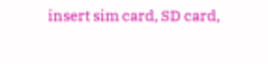insert sim card, SD card,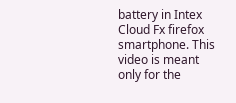battery in Intex Cloud Fx firefox smartphone. This video is meant only for the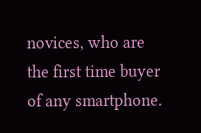novices, who are the first time buyer of any smartphone.